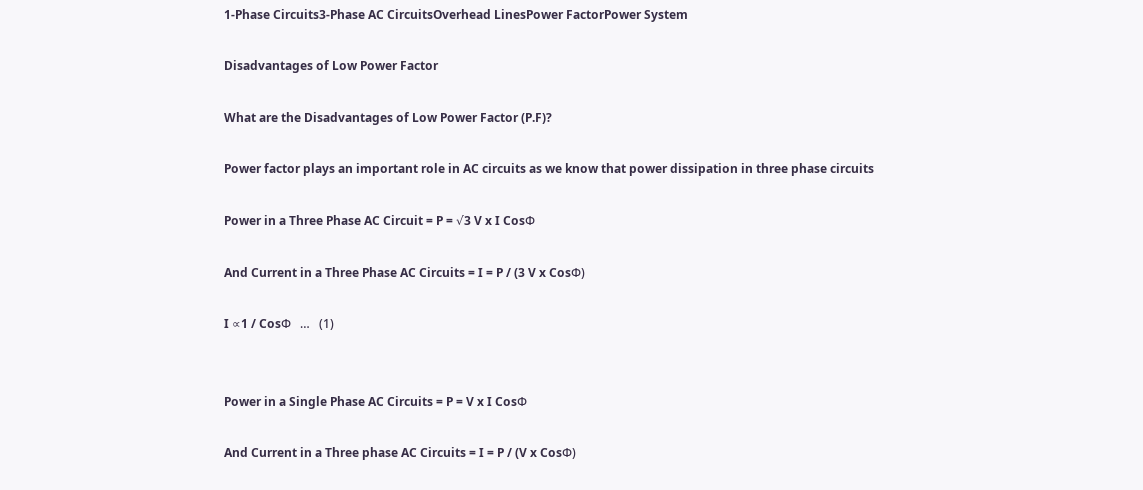1-Phase Circuits3-Phase AC CircuitsOverhead LinesPower FactorPower System

Disadvantages of Low Power Factor

What are the Disadvantages of Low Power Factor (P.F)?

Power factor plays an important role in AC circuits as we know that power dissipation in three phase circuits

Power in a Three Phase AC Circuit = P = √3 V x I CosФ

And Current in a Three Phase AC Circuits = I = P / (3 V x CosФ)

I ∝1 / CosФ   …   (1)


Power in a Single Phase AC Circuits = P = V x I CosФ

And Current in a Three phase AC Circuits = I = P / (V x CosФ)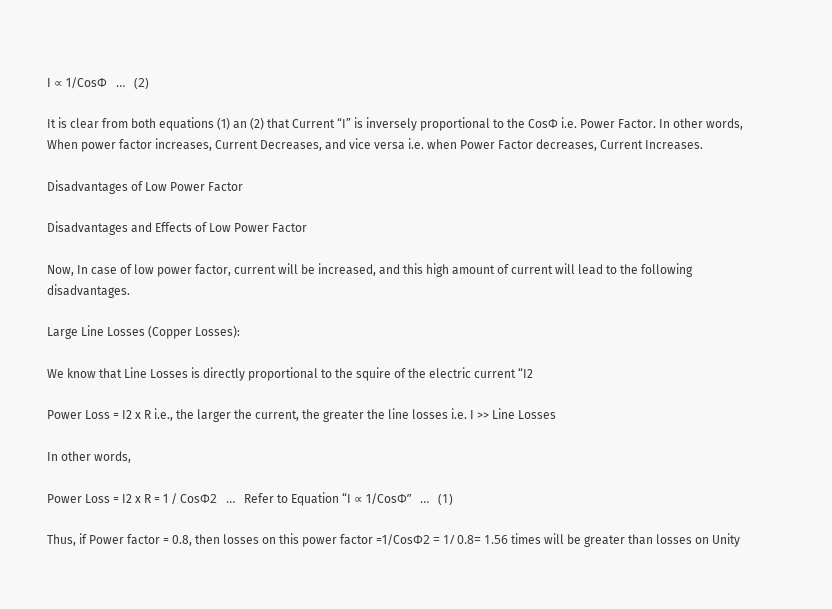I ∝ 1/CosФ   …   (2)

It is clear from both equations (1) an (2) that Current “I” is inversely proportional to the CosФ i.e. Power Factor. In other words, When power factor increases, Current Decreases, and vice versa i.e. when Power Factor decreases, Current Increases.

Disadvantages of Low Power Factor

Disadvantages and Effects of Low Power Factor

Now, In case of low power factor, current will be increased, and this high amount of current will lead to the following disadvantages.

Large Line Losses (Copper Losses):

We know that Line Losses is directly proportional to the squire of the electric current “I2

Power Loss = I2 x R i.e., the larger the current, the greater the line losses i.e. I >> Line Losses

In other words,

Power Loss = I2 x R = 1 / CosФ2   …   Refer to Equation “I ∝ 1/CosФ”   …   (1)

Thus, if Power factor = 0.8, then losses on this power factor =1/CosФ2 = 1/ 0.8= 1.56 times will be greater than losses on Unity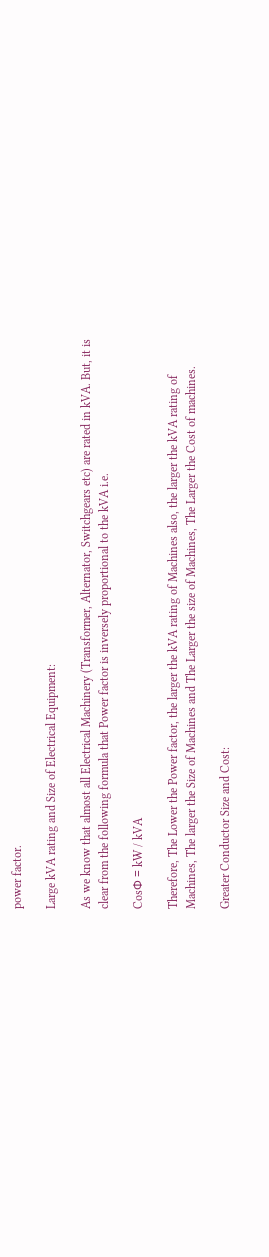power factor.

Large kVA rating and Size of Electrical Equipment:

As we know that almost all Electrical Machinery (Transformer, Alternator, Switchgears etc) are rated in kVA. But, it is clear from the following formula that Power factor is inversely proportional to the kVA i.e.

CosФ = kW / kVA

Therefore, The Lower the Power factor, the larger the kVA rating of Machines also, the larger the kVA rating of Machines, The larger the Size of Machines and The Larger the size of Machines, The Larger the Cost of machines.

Greater Conductor Size and Cost: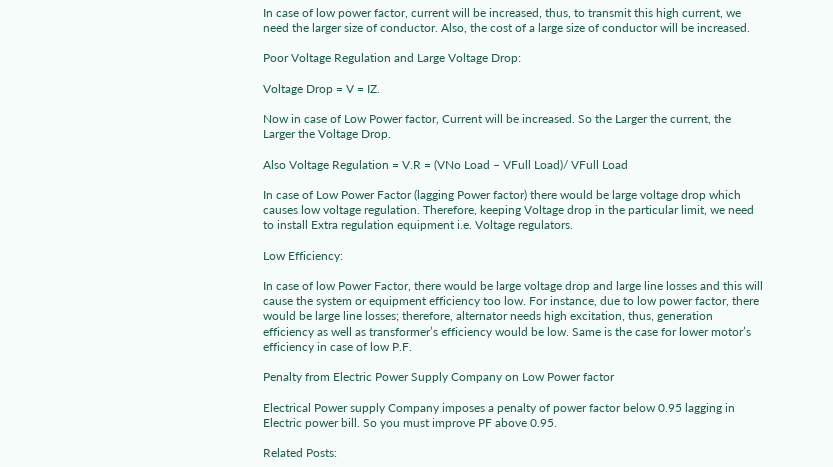In case of low power factor, current will be increased, thus, to transmit this high current, we need the larger size of conductor. Also, the cost of a large size of conductor will be increased.

Poor Voltage Regulation and Large Voltage Drop:

Voltage Drop = V = IZ.

Now in case of Low Power factor, Current will be increased. So the Larger the current, the Larger the Voltage Drop.

Also Voltage Regulation = V.R = (VNo Load – VFull Load)/ VFull Load

In case of Low Power Factor (lagging Power factor) there would be large voltage drop which causes low voltage regulation. Therefore, keeping Voltage drop in the particular limit, we need to install Extra regulation equipment i.e. Voltage regulators.

Low Efficiency:

In case of low Power Factor, there would be large voltage drop and large line losses and this will cause the system or equipment efficiency too low. For instance, due to low power factor, there would be large line losses; therefore, alternator needs high excitation, thus, generation efficiency as well as transformer’s efficiency would be low. Same is the case for lower motor’s efficiency in case of low P.F.

Penalty from Electric Power Supply Company on Low Power factor

Electrical Power supply Company imposes a penalty of power factor below 0.95 lagging in Electric power bill. So you must improve PF above 0.95.

Related Posts: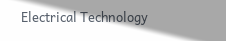Electrical Technology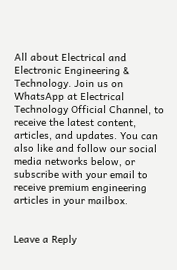All about Electrical and Electronic Engineering & Technology. Join us on WhatsApp at Electrical Technology Official Channel, to receive the latest content, articles, and updates. You can also like and follow our social media networks below, or subscribe with your email to receive premium engineering articles in your mailbox.


Leave a Reply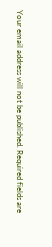Your email address will not be published. Required fields are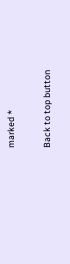marked *

Back to top button